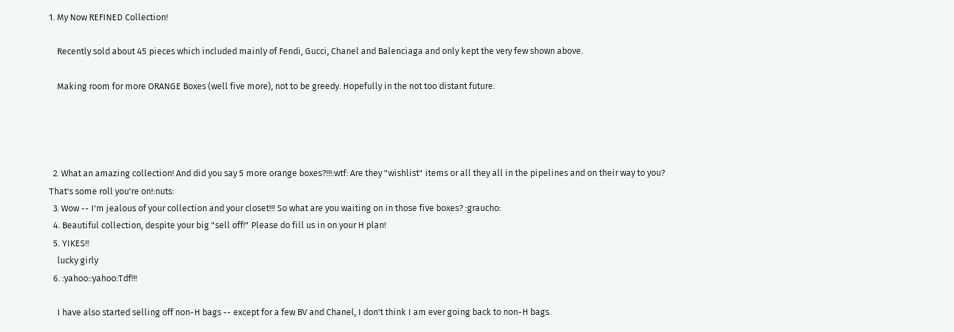1. My Now REFINED Collection!

    Recently sold about 45 pieces which included mainly of Fendi, Gucci, Chanel and Balenciaga and only kept the very few shown above.

    Making room for more ORANGE Boxes (well five more), not to be greedy. Hopefully in the not too distant future.




  2. What an amazing collection! And did you say 5 more orange boxes?!!!:wtf: Are they "wishlist" items or all they all in the pipelines and on their way to you? That's some roll you're on!:nuts:
  3. Wow -- I'm jealous of your collection and your closet!!! So what are you waiting on in those five boxes? :graucho:
  4. Beautiful collection, despite your big "sell off!" Please do fill us in on your H plan!
  5. YIKES!!
    lucky girly
  6. :yahoo::yahoo:Tdf!!!

    I have also started selling off non-H bags -- except for a few BV and Chanel, I don't think I am ever going back to non-H bags.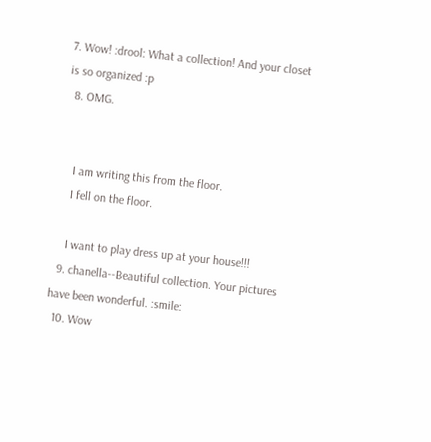7. Wow! :drool: What a collection! And your closet is so organized :p
  8. OMG.


    I am writing this from the floor.
    I fell on the floor.

    I want to play dress up at your house!!!
  9. chanella--Beautiful collection. Your pictures have been wonderful. :smile:
  10. Wow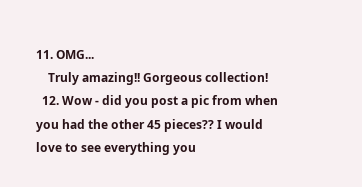11. OMG...
    Truly amazing!! Gorgeous collection!
  12. Wow - did you post a pic from when you had the other 45 pieces?? I would love to see everything you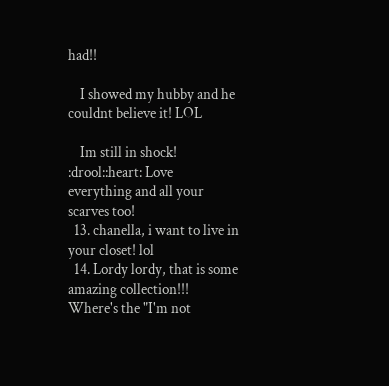had!!

    I showed my hubby and he couldnt believe it! LOL

    Im still in shock! :drool::heart: Love everything and all your scarves too!
  13. chanella, i want to live in your closet! lol
  14. Lordy lordy, that is some amazing collection!!! Where's the "I'm not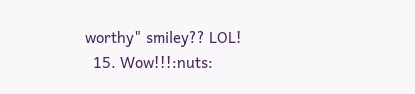worthy" smiley?? LOL!
  15. Wow!!!:nuts: